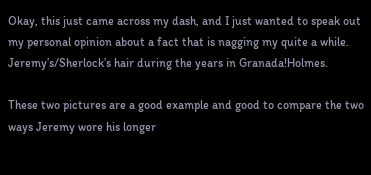Okay, this just came across my dash, and I just wanted to speak out my personal opinion about a fact that is nagging my quite a while. Jeremy’s/Sherlock’s hair during the years in Granada!Holmes.

These two pictures are a good example and good to compare the two ways Jeremy wore his longer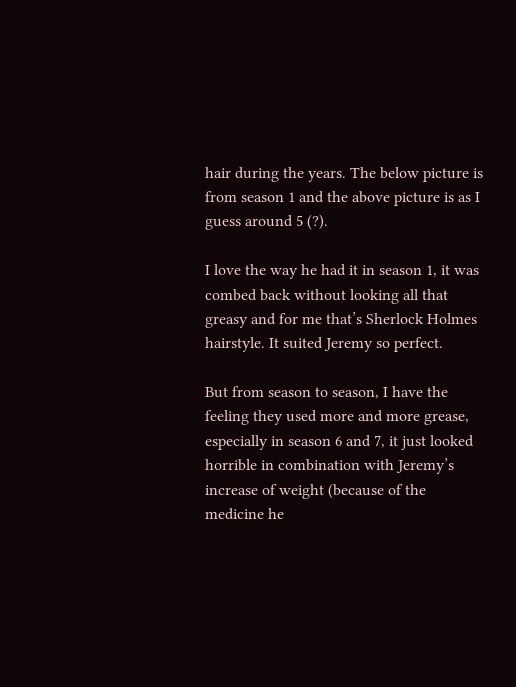hair during the years. The below picture is from season 1 and the above picture is as I guess around 5 (?).

I love the way he had it in season 1, it was combed back without looking all that greasy and for me that’s Sherlock Holmes hairstyle. It suited Jeremy so perfect.

But from season to season, I have the feeling they used more and more grease, especially in season 6 and 7, it just looked horrible in combination with Jeremy’s increase of weight (because of the medicine he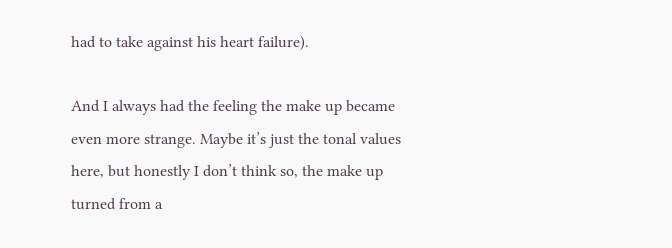had to take against his heart failure).

And I always had the feeling the make up became even more strange. Maybe it’s just the tonal values here, but honestly I don’t think so, the make up turned from a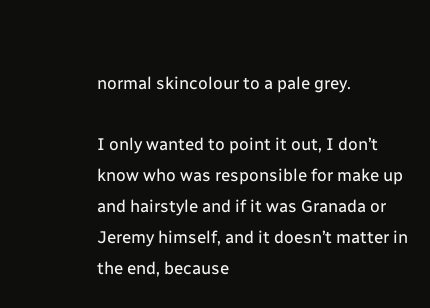normal skincolour to a pale grey.

I only wanted to point it out, I don’t know who was responsible for make up and hairstyle and if it was Granada or Jeremy himself, and it doesn’t matter in the end, because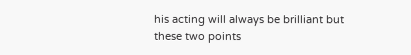his acting will always be brilliant but these two points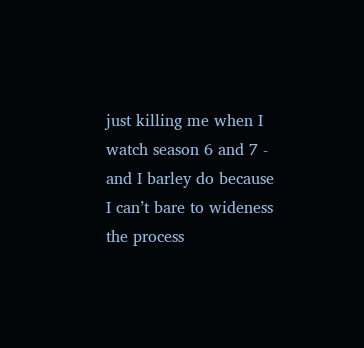just killing me when I watch season 6 and 7 - and I barley do because I can’t bare to wideness the process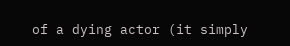of a dying actor (it simply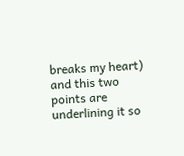breaks my heart) and this two points are underlining it so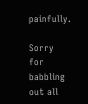painfully.

Sorry for babbling out all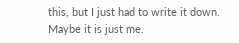this, but I just had to write it down. Maybe it is just me.